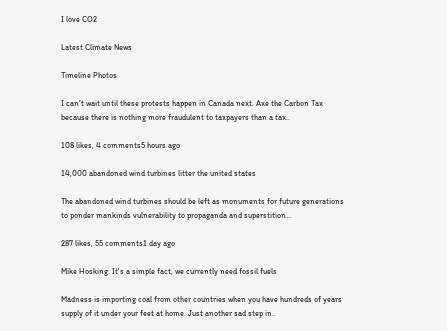I love CO2

Latest Climate News

Timeline Photos

I can’t wait until these protests happen in Canada next. Axe the Carbon Tax because there is nothing more fraudulent to taxpayers than a tax..

108 likes, 4 comments5 hours ago

14,000 abandoned wind turbines litter the united states

The abandoned wind turbines should be left as monuments for future generations to ponder mankinds vulnerability to propaganda and superstition…

287 likes, 55 comments1 day ago

Mike Hosking: It's a simple fact, we currently need fossil fuels

Madness is importing coal from other countries when you have hundreds of years supply of it under your feet at home. Just another sad step in..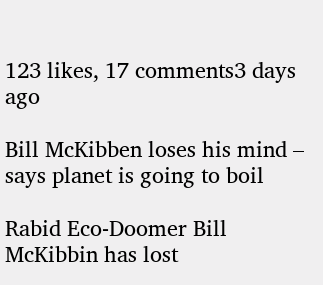123 likes, 17 comments3 days ago

Bill McKibben loses his mind – says planet is going to boil

Rabid Eco-Doomer Bill McKibbin has lost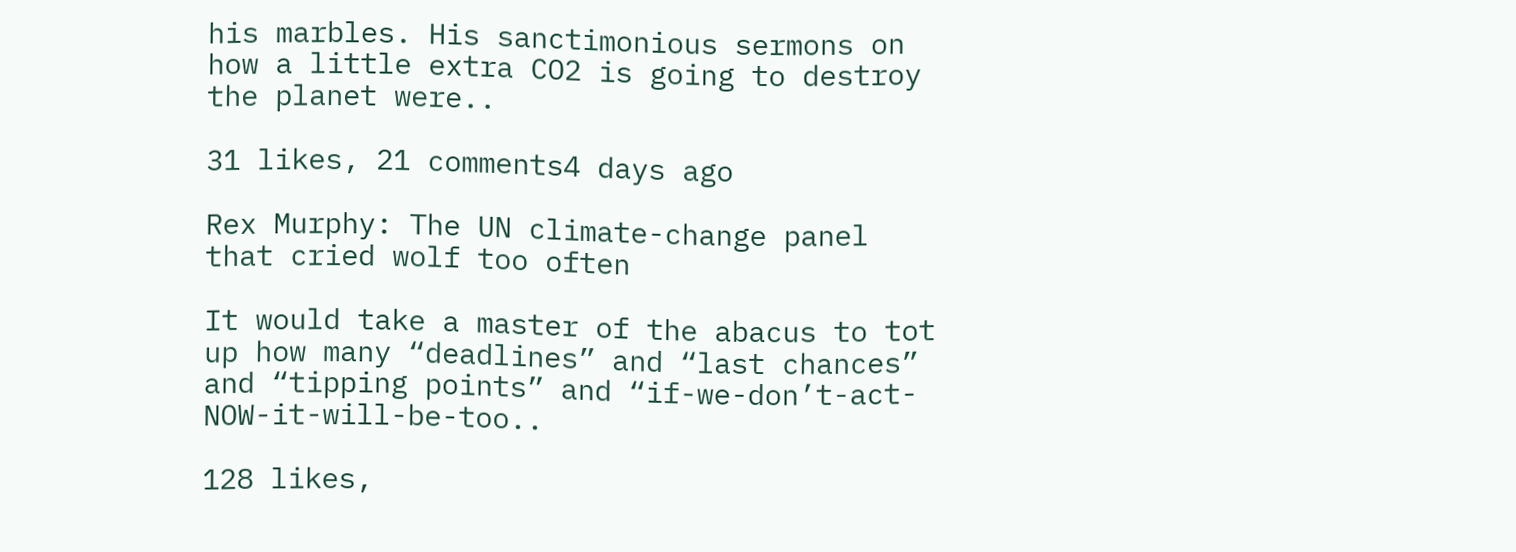his marbles. His sanctimonious sermons on how a little extra CO2 is going to destroy the planet were..

31 likes, 21 comments4 days ago

Rex Murphy: The UN climate-change panel that cried wolf too often

It would take a master of the abacus to tot up how many “deadlines” and “last chances” and “tipping points” and “if-we-don’t-act-NOW-it-will-be-too..

128 likes,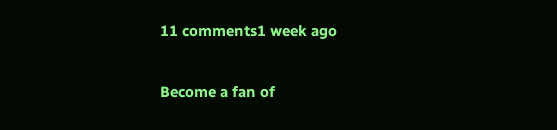11 comments1 week ago

Become a fan of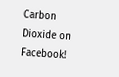Carbon Dioxide on Facebook!